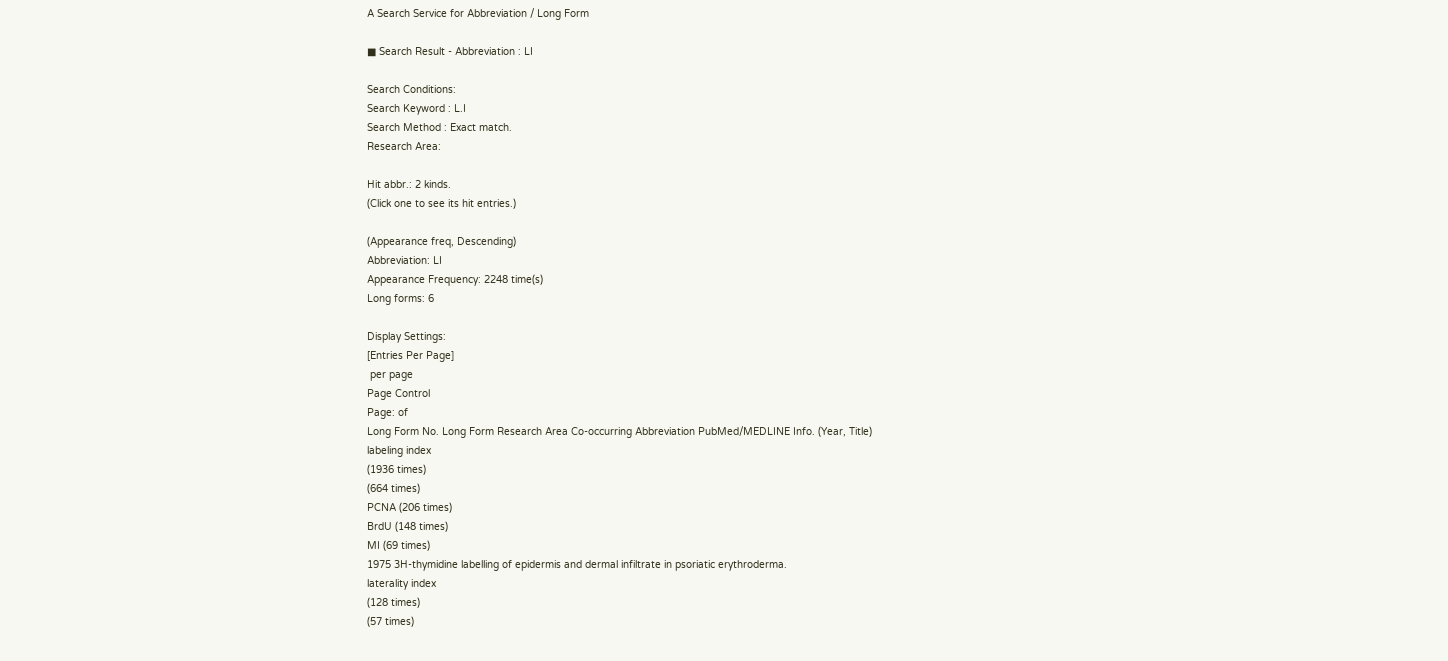A Search Service for Abbreviation / Long Form

■ Search Result - Abbreviation : LI

Search Conditions:
Search Keyword : L.I
Search Method : Exact match.
Research Area:

Hit abbr.: 2 kinds.
(Click one to see its hit entries.)

(Appearance freq, Descending)
Abbreviation: LI
Appearance Frequency: 2248 time(s)
Long forms: 6

Display Settings:
[Entries Per Page]
 per page
Page Control
Page: of
Long Form No. Long Form Research Area Co-occurring Abbreviation PubMed/MEDLINE Info. (Year, Title)
labeling index
(1936 times)
(664 times)
PCNA (206 times)
BrdU (148 times)
MI (69 times)
1975 3H-thymidine labelling of epidermis and dermal infiltrate in psoriatic erythroderma.
laterality index
(128 times)
(57 times)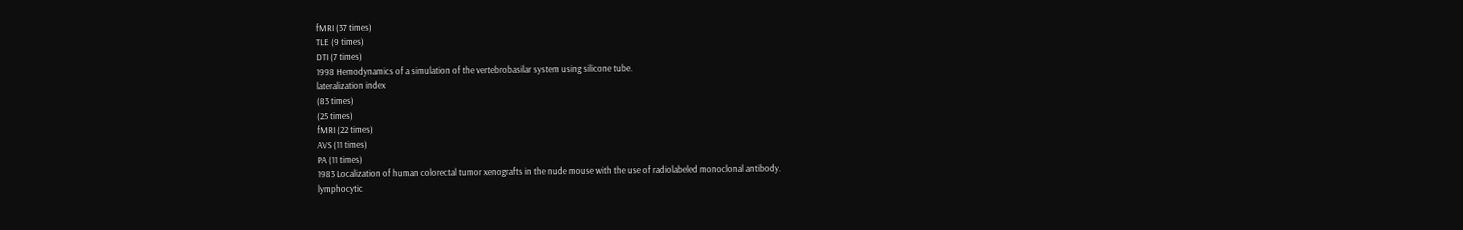fMRI (37 times)
TLE (9 times)
DTI (7 times)
1998 Hemodynamics of a simulation of the vertebrobasilar system using silicone tube.
lateralization index
(83 times)
(25 times)
fMRI (22 times)
AVS (11 times)
PA (11 times)
1983 Localization of human colorectal tumor xenografts in the nude mouse with the use of radiolabeled monoclonal antibody.
lymphocytic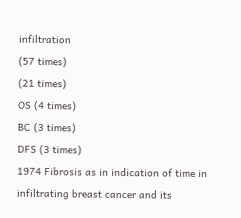infiltration
(57 times)
(21 times)
OS (4 times)
BC (3 times)
DFS (3 times)
1974 Fibrosis as in indication of time in infiltrating breast cancer and its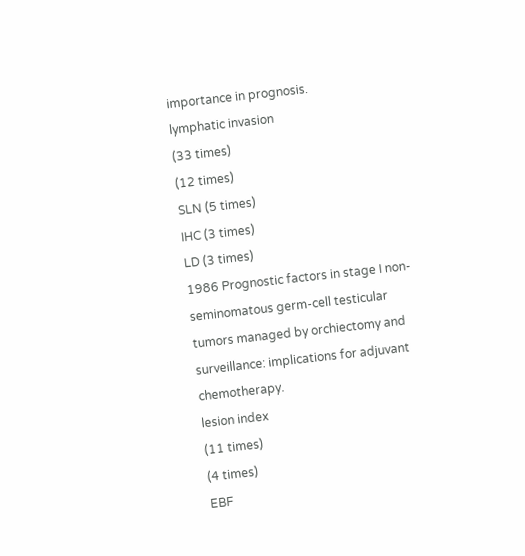importance in prognosis.
lymphatic invasion
(33 times)
(12 times)
SLN (5 times)
IHC (3 times)
LD (3 times)
1986 Prognostic factors in stage I non-seminomatous germ-cell testicular tumors managed by orchiectomy and surveillance: implications for adjuvant chemotherapy.
lesion index
(11 times)
(4 times)
EBF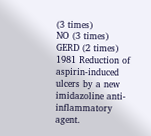(3 times)
NO (3 times)
GERD (2 times)
1981 Reduction of aspirin-induced ulcers by a new imidazoline anti-inflammatory agent.